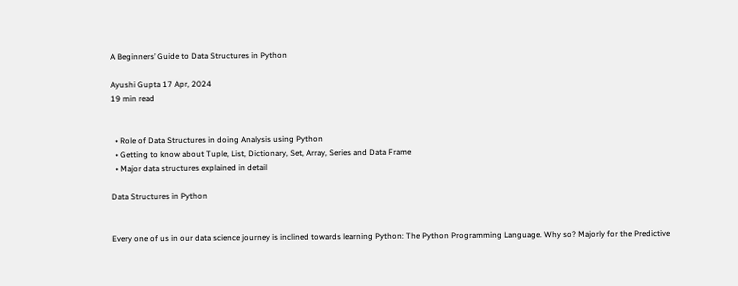A Beginners’ Guide to Data Structures in Python

Ayushi Gupta 17 Apr, 2024
19 min read


  • Role of Data Structures in doing Analysis using Python
  • Getting to know about Tuple, List, Dictionary, Set, Array, Series and Data Frame
  • Major data structures explained in detail

Data Structures in Python


Every one of us in our data science journey is inclined towards learning Python: The Python Programming Language. Why so? Majorly for the Predictive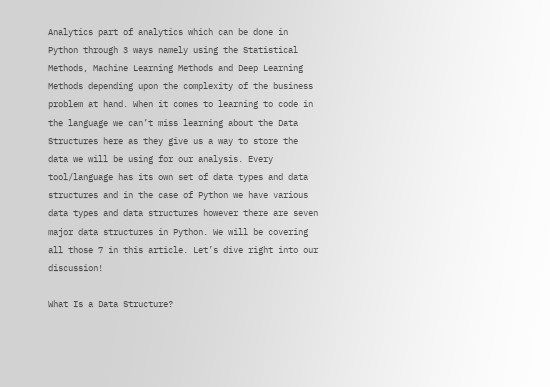Analytics part of analytics which can be done in Python through 3 ways namely using the Statistical Methods, Machine Learning Methods and Deep Learning Methods depending upon the complexity of the business problem at hand. When it comes to learning to code in the language we can’t miss learning about the Data Structures here as they give us a way to store the data we will be using for our analysis. Every tool/language has its own set of data types and data structures and in the case of Python we have various data types and data structures however there are seven major data structures in Python. We will be covering all those 7 in this article. Let’s dive right into our discussion!

What Is a Data Structure?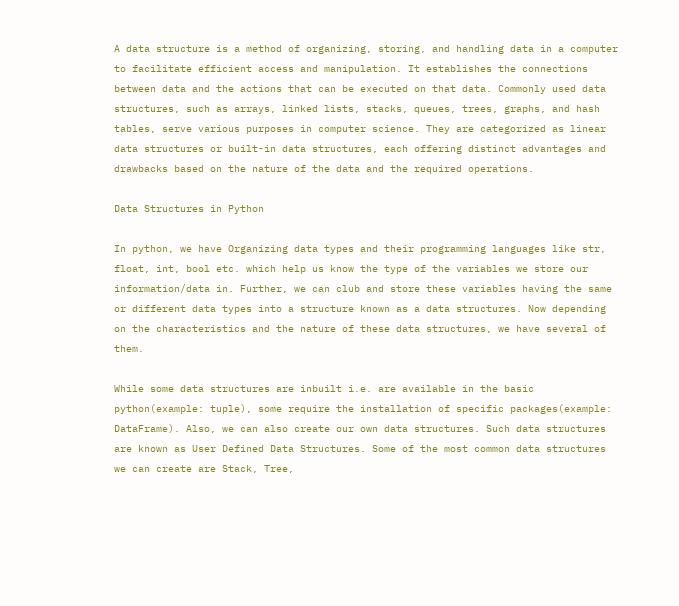A data structure is a method of organizing, storing, and handling data in a computer to facilitate efficient access and manipulation. It establishes the connections between data and the actions that can be executed on that data. Commonly used data structures, such as arrays, linked lists, stacks, queues, trees, graphs, and hash tables, serve various purposes in computer science. They are categorized as linear data structures or built-in data structures, each offering distinct advantages and drawbacks based on the nature of the data and the required operations.

Data Structures in Python

In python, we have Organizing data types and their programming languages like str, float, int, bool etc. which help us know the type of the variables we store our information/data in. Further, we can club and store these variables having the same or different data types into a structure known as a data structures. Now depending on the characteristics and the nature of these data structures, we have several of them.

While some data structures are inbuilt i.e. are available in the basic python(example: tuple), some require the installation of specific packages(example: DataFrame). Also, we can also create our own data structures. Such data structures are known as User Defined Data Structures. Some of the most common data structures we can create are Stack, Tree,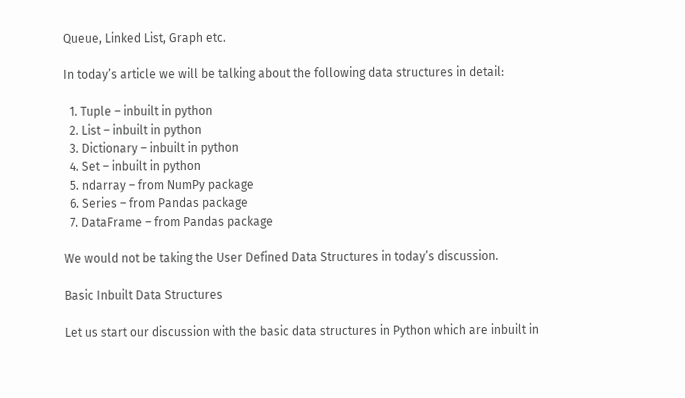Queue, Linked List, Graph etc.

In today’s article we will be talking about the following data structures in detail:

  1. Tuple – inbuilt in python
  2. List – inbuilt in python
  3. Dictionary – inbuilt in python
  4. Set – inbuilt in python
  5. ndarray – from NumPy package
  6. Series – from Pandas package
  7. DataFrame – from Pandas package

We would not be taking the User Defined Data Structures in today’s discussion.

Basic Inbuilt Data Structures

Let us start our discussion with the basic data structures in Python which are inbuilt in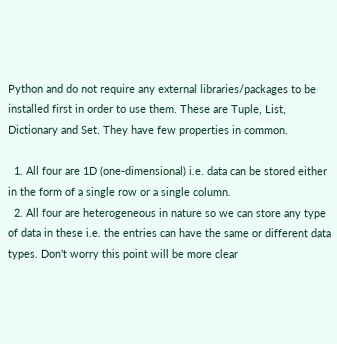Python and do not require any external libraries/packages to be installed first in order to use them. These are Tuple, List, Dictionary and Set. They have few properties in common.

  1. All four are 1D (one-dimensional) i.e. data can be stored either in the form of a single row or a single column.
  2. All four are heterogeneous in nature so we can store any type of data in these i.e. the entries can have the same or different data types. Don’t worry this point will be more clear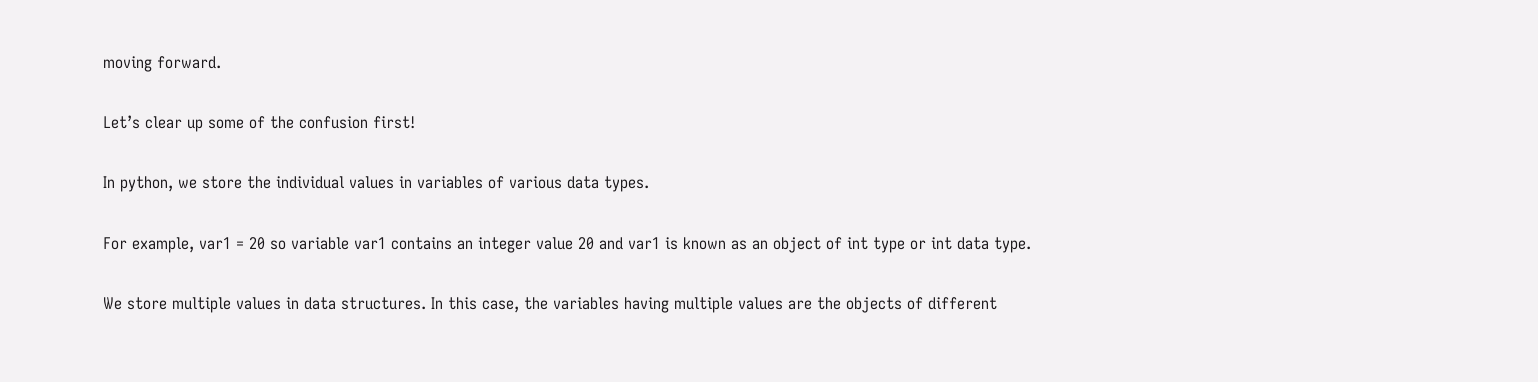moving forward.

Let’s clear up some of the confusion first!

In python, we store the individual values in variables of various data types.

For example, var1 = 20 so variable var1 contains an integer value 20 and var1 is known as an object of int type or int data type.

We store multiple values in data structures. In this case, the variables having multiple values are the objects of different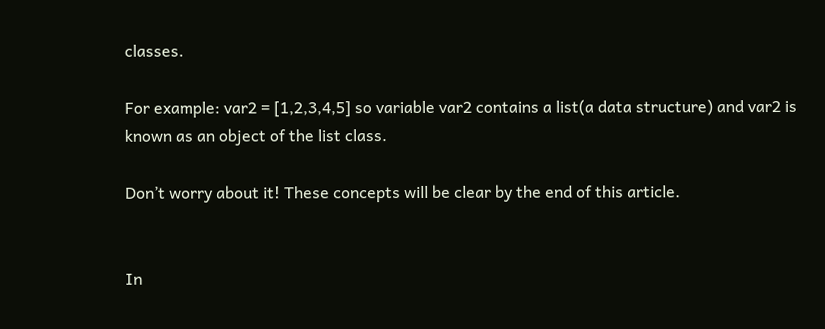classes.

For example: var2 = [1,2,3,4,5] so variable var2 contains a list(a data structure) and var2 is known as an object of the list class.

Don’t worry about it! These concepts will be clear by the end of this article.


In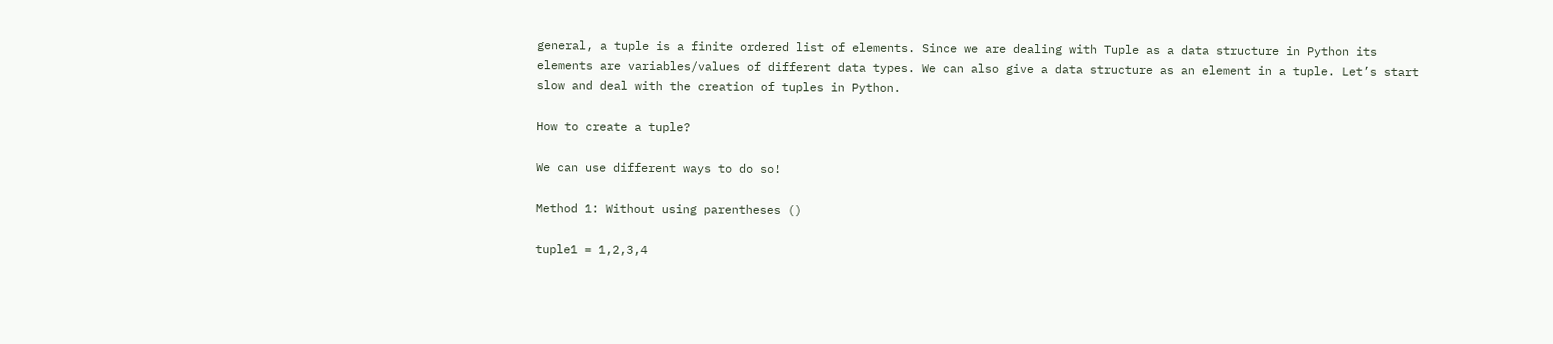general, a tuple is a finite ordered list of elements. Since we are dealing with Tuple as a data structure in Python its elements are variables/values of different data types. We can also give a data structure as an element in a tuple. Let’s start slow and deal with the creation of tuples in Python.

How to create a tuple?

We can use different ways to do so!

Method 1: Without using parentheses ()

tuple1 = 1,2,3,4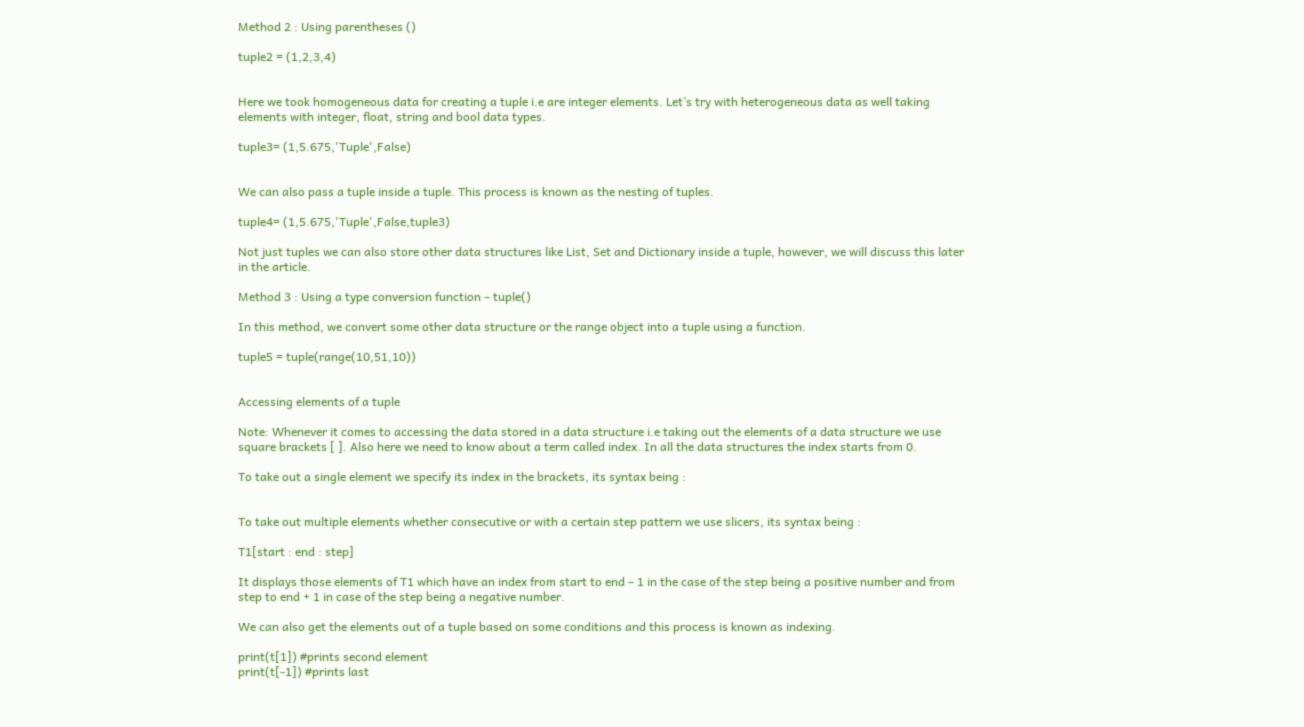Method 2 : Using parentheses ()

tuple2 = (1,2,3,4)


Here we took homogeneous data for creating a tuple i.e are integer elements. Let’s try with heterogeneous data as well taking elements with integer, float, string and bool data types.

tuple3= (1,5.675,'Tuple',False)


We can also pass a tuple inside a tuple. This process is known as the nesting of tuples.

tuple4= (1,5.675,'Tuple',False,tuple3)

Not just tuples we can also store other data structures like List, Set and Dictionary inside a tuple, however, we will discuss this later in the article.

Method 3 : Using a type conversion function – tuple()

In this method, we convert some other data structure or the range object into a tuple using a function.

tuple5 = tuple(range(10,51,10))


Accessing elements of a tuple

Note: Whenever it comes to accessing the data stored in a data structure i.e taking out the elements of a data structure we use square brackets [ ]. Also here we need to know about a term called index. In all the data structures the index starts from 0.

To take out a single element we specify its index in the brackets, its syntax being :


To take out multiple elements whether consecutive or with a certain step pattern we use slicers, its syntax being :

T1[start : end : step]

It displays those elements of T1 which have an index from start to end – 1 in the case of the step being a positive number and from step to end + 1 in case of the step being a negative number.

We can also get the elements out of a tuple based on some conditions and this process is known as indexing.

print(t[1]) #prints second element
print(t[-1]) #prints last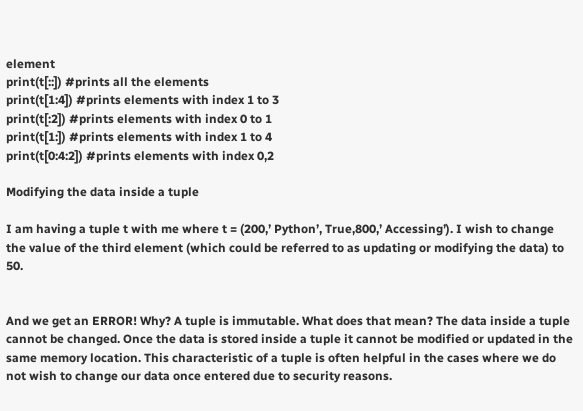element
print(t[::]) #prints all the elements
print(t[1:4]) #prints elements with index 1 to 3
print(t[:2]) #prints elements with index 0 to 1
print(t[1:]) #prints elements with index 1 to 4
print(t[0:4:2]) #prints elements with index 0,2

Modifying the data inside a tuple

I am having a tuple t with me where t = (200,’ Python’, True,800,’ Accessing’). I wish to change the value of the third element (which could be referred to as updating or modifying the data) to 50.


And we get an ERROR! Why? A tuple is immutable. What does that mean? The data inside a tuple cannot be changed. Once the data is stored inside a tuple it cannot be modified or updated in the same memory location. This characteristic of a tuple is often helpful in the cases where we do not wish to change our data once entered due to security reasons.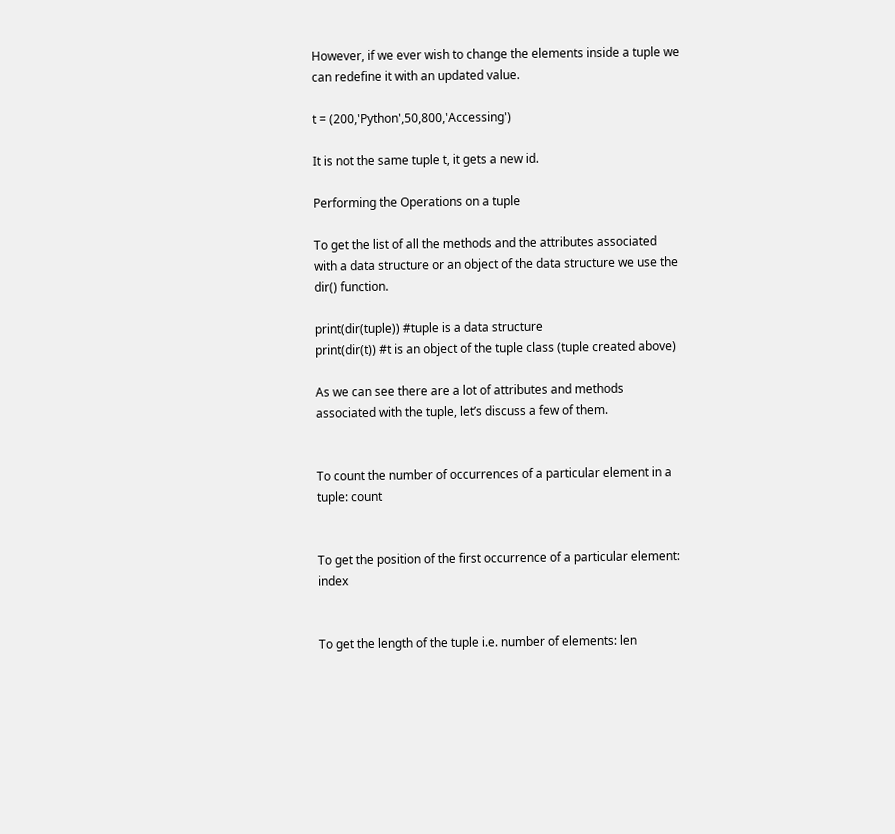However, if we ever wish to change the elements inside a tuple we can redefine it with an updated value.

t = (200,'Python',50,800,'Accessing')

It is not the same tuple t, it gets a new id.

Performing the Operations on a tuple

To get the list of all the methods and the attributes associated with a data structure or an object of the data structure we use the dir() function.

print(dir(tuple)) #tuple is a data structure
print(dir(t)) #t is an object of the tuple class (tuple created above)

As we can see there are a lot of attributes and methods associated with the tuple, let’s discuss a few of them.


To count the number of occurrences of a particular element in a tuple: count


To get the position of the first occurrence of a particular element: index


To get the length of the tuple i.e. number of elements: len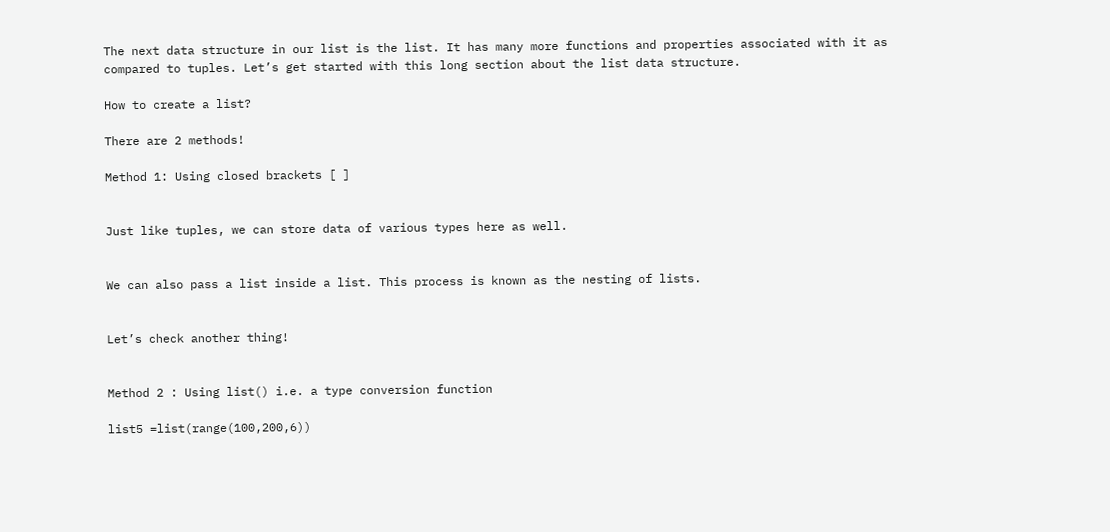The next data structure in our list is the list. It has many more functions and properties associated with it as compared to tuples. Let’s get started with this long section about the list data structure.

How to create a list?

There are 2 methods!

Method 1: Using closed brackets [ ]


Just like tuples, we can store data of various types here as well.


We can also pass a list inside a list. This process is known as the nesting of lists.


Let’s check another thing!


Method 2 : Using list() i.e. a type conversion function

list5 =list(range(100,200,6))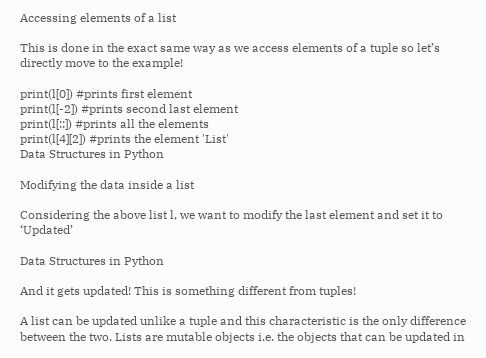Accessing elements of a list

This is done in the exact same way as we access elements of a tuple so let’s directly move to the example!

print(l[0]) #prints first element
print(l[-2]) #prints second last element
print(l[::]) #prints all the elements
print(l[4][2]) #prints the element 'List'
Data Structures in Python

Modifying the data inside a list

Considering the above list l, we want to modify the last element and set it to ‘Updated’

Data Structures in Python

And it gets updated! This is something different from tuples!

A list can be updated unlike a tuple and this characteristic is the only difference between the two. Lists are mutable objects i.e. the objects that can be updated in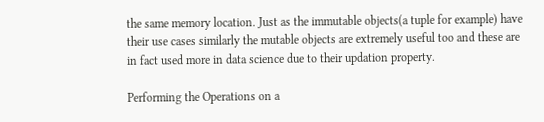the same memory location. Just as the immutable objects(a tuple for example) have their use cases similarly the mutable objects are extremely useful too and these are in fact used more in data science due to their updation property.

Performing the Operations on a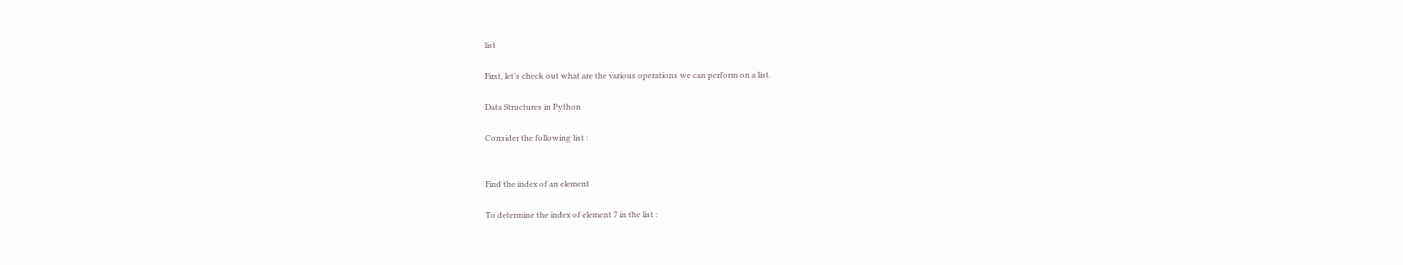list

First, let’s check out what are the various operations we can perform on a list.

Data Structures in Python

Consider the following list :


Find the index of an element

To determine the index of element 7 in the list :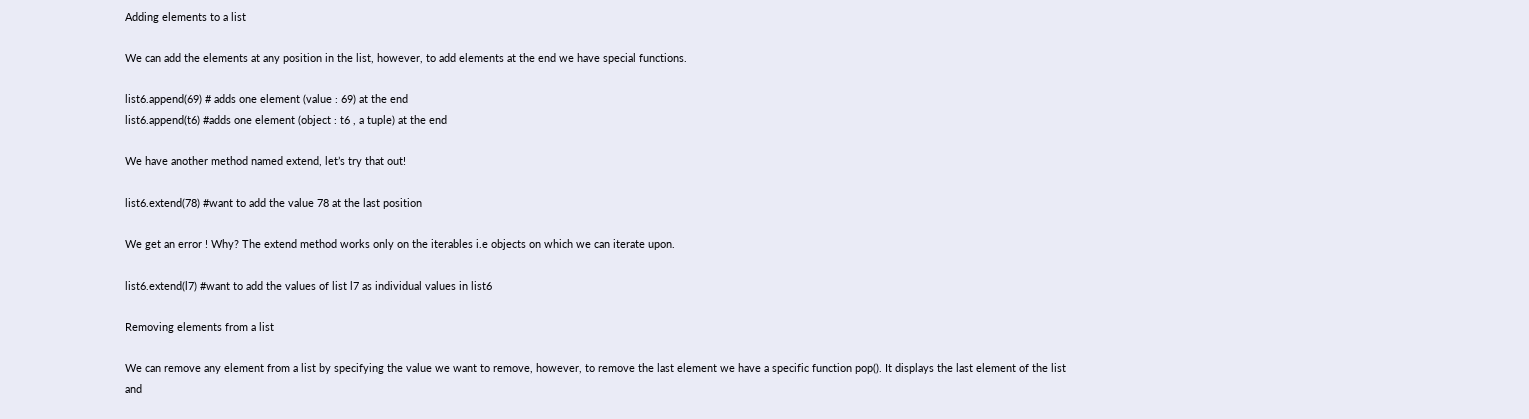Adding elements to a list

We can add the elements at any position in the list, however, to add elements at the end we have special functions.

list6.append(69) # adds one element (value : 69) at the end
list6.append(t6) #adds one element (object : t6 , a tuple) at the end

We have another method named extend, let’s try that out!

list6.extend(78) #want to add the value 78 at the last position

We get an error ! Why? The extend method works only on the iterables i.e objects on which we can iterate upon.

list6.extend(l7) #want to add the values of list l7 as individual values in list6

Removing elements from a list

We can remove any element from a list by specifying the value we want to remove, however, to remove the last element we have a specific function pop(). It displays the last element of the list and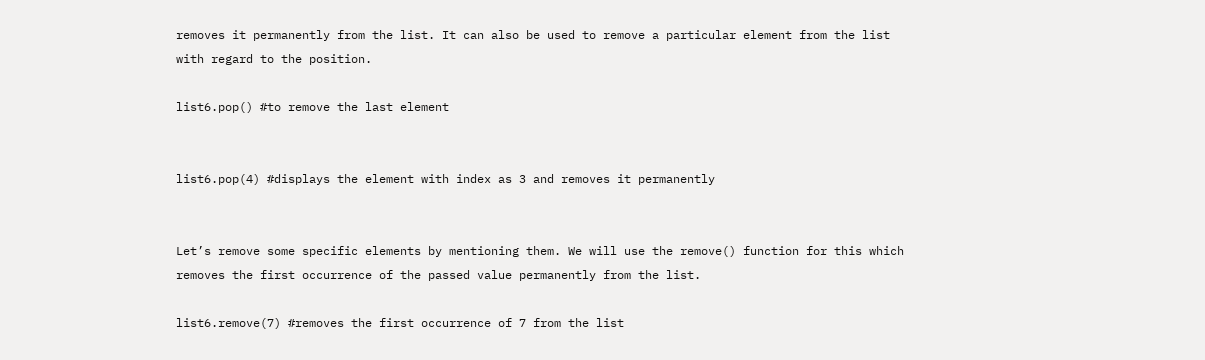removes it permanently from the list. It can also be used to remove a particular element from the list with regard to the position.

list6.pop() #to remove the last element


list6.pop(4) #displays the element with index as 3 and removes it permanently


Let’s remove some specific elements by mentioning them. We will use the remove() function for this which removes the first occurrence of the passed value permanently from the list.

list6.remove(7) #removes the first occurrence of 7 from the list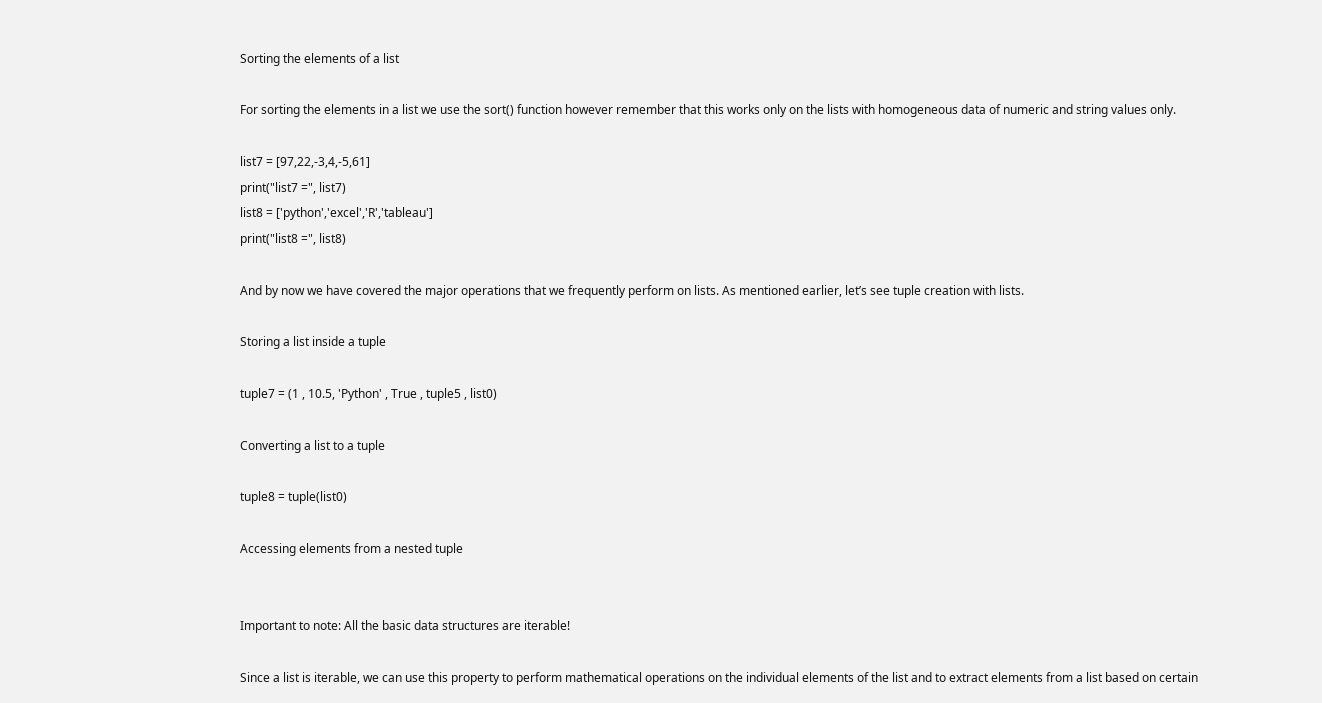Sorting the elements of a list

For sorting the elements in a list we use the sort() function however remember that this works only on the lists with homogeneous data of numeric and string values only.

list7 = [97,22,-3,4,-5,61]
print("list7 =", list7)
list8 = ['python','excel','R','tableau']
print("list8 =", list8)

And by now we have covered the major operations that we frequently perform on lists. As mentioned earlier, let’s see tuple creation with lists.

Storing a list inside a tuple

tuple7 = (1 , 10.5, 'Python' , True , tuple5 , list0)

Converting a list to a tuple

tuple8 = tuple(list0)

Accessing elements from a nested tuple


Important to note: All the basic data structures are iterable!

Since a list is iterable, we can use this property to perform mathematical operations on the individual elements of the list and to extract elements from a list based on certain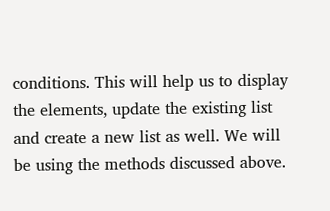conditions. This will help us to display the elements, update the existing list and create a new list as well. We will be using the methods discussed above.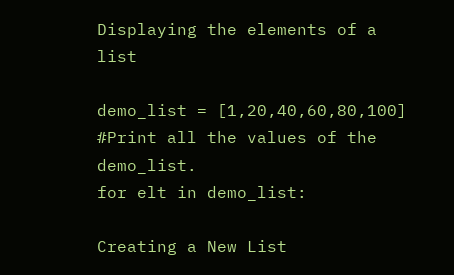Displaying the elements of a list

demo_list = [1,20,40,60,80,100]
#Print all the values of the demo_list.
for elt in demo_list:

Creating a New List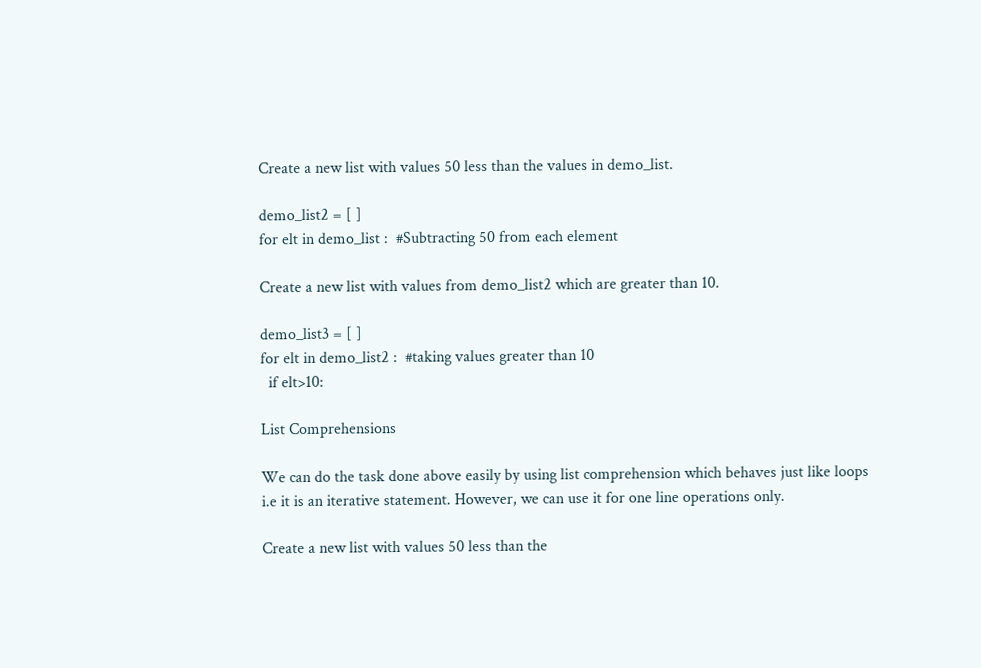Create a new list with values 50 less than the values in demo_list.

demo_list2 = [ ]
for elt in demo_list :  #Subtracting 50 from each element

Create a new list with values from demo_list2 which are greater than 10.

demo_list3 = [ ]
for elt in demo_list2 :  #taking values greater than 10
  if elt>10:

List Comprehensions

We can do the task done above easily by using list comprehension which behaves just like loops i.e it is an iterative statement. However, we can use it for one line operations only.

Create a new list with values 50 less than the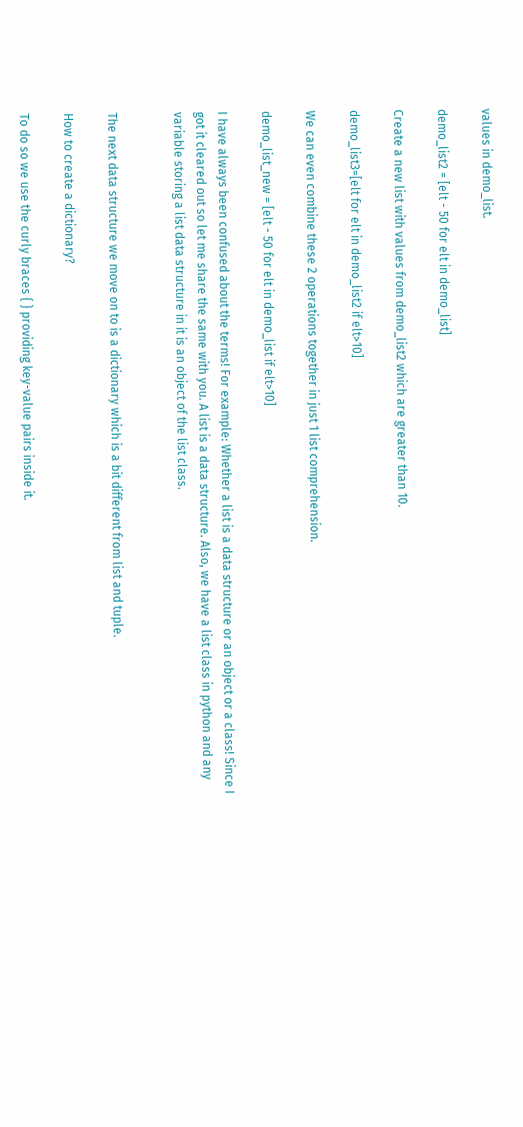values in demo_list.

demo_list2 = [elt - 50 for elt in demo_list]

Create a new list with values from demo_list2 which are greater than 10.

demo_list3=[elt for elt in demo_list2 if elt>10]

We can even combine these 2 operations together in just 1 list comprehension.

demo_list_new = [elt - 50 for elt in demo_list if elt>10]

I have always been confused about the terms! For example: Whether a list is a data structure or an object or a class! Since I got it cleared out so let me share the same with you. A list is a data structure. Also, we have a list class in python and any variable storing a list data structure in it is an object of the list class.


The next data structure we move on to is a dictionary which is a bit different from list and tuple.

How to create a dictionary?

To do so we use the curly braces { } providing key-value pairs inside it.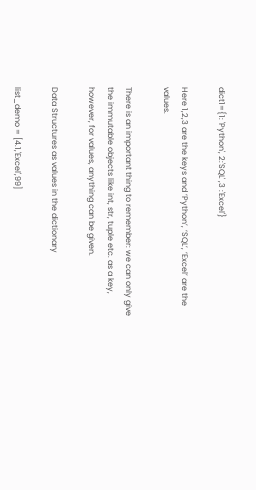dict1={1: 'Python', 2:'SQL' ,3 :'Excel'}

Here 1,2,3 are the keys and ‘Python’, ‘SQL’, ‘Excel’ are the values.

There is an important thing to remember: we can only give the immutable objects like int, str, tuple etc. as a key, however, for values, anything can be given.

Data Structures as values in the dictionary

list_demo = [4.1,'Excel',99]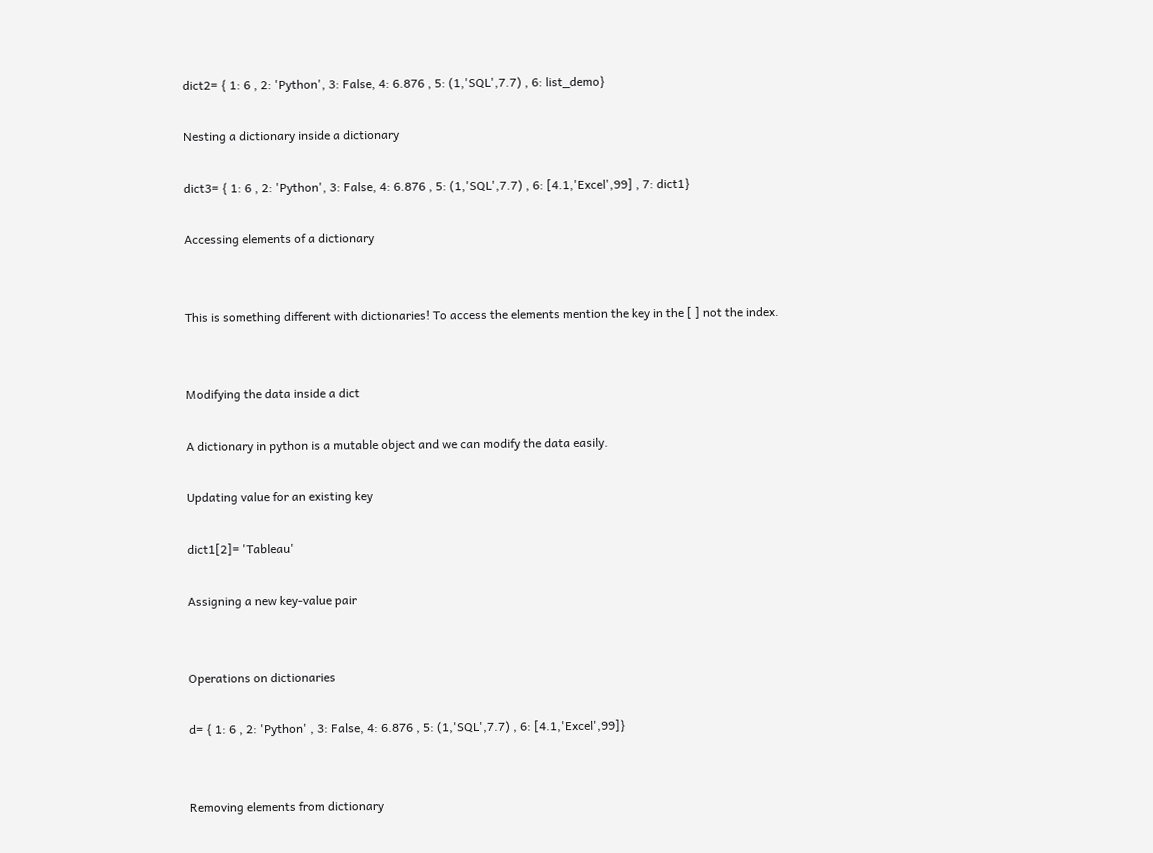dict2= { 1: 6 , 2: 'Python', 3: False, 4: 6.876 , 5: (1,'SQL',7.7) , 6: list_demo}

Nesting a dictionary inside a dictionary

dict3= { 1: 6 , 2: 'Python', 3: False, 4: 6.876 , 5: (1,'SQL',7.7) , 6: [4.1,'Excel',99] , 7: dict1}

Accessing elements of a dictionary


This is something different with dictionaries! To access the elements mention the key in the [ ] not the index.


Modifying the data inside a dict

A dictionary in python is a mutable object and we can modify the data easily.

Updating value for an existing key

dict1[2]= 'Tableau'

Assigning a new key-value pair


Operations on dictionaries

d= { 1: 6 , 2: 'Python' , 3: False, 4: 6.876 , 5: (1,'SQL',7.7) , 6: [4.1,'Excel',99]}


Removing elements from dictionary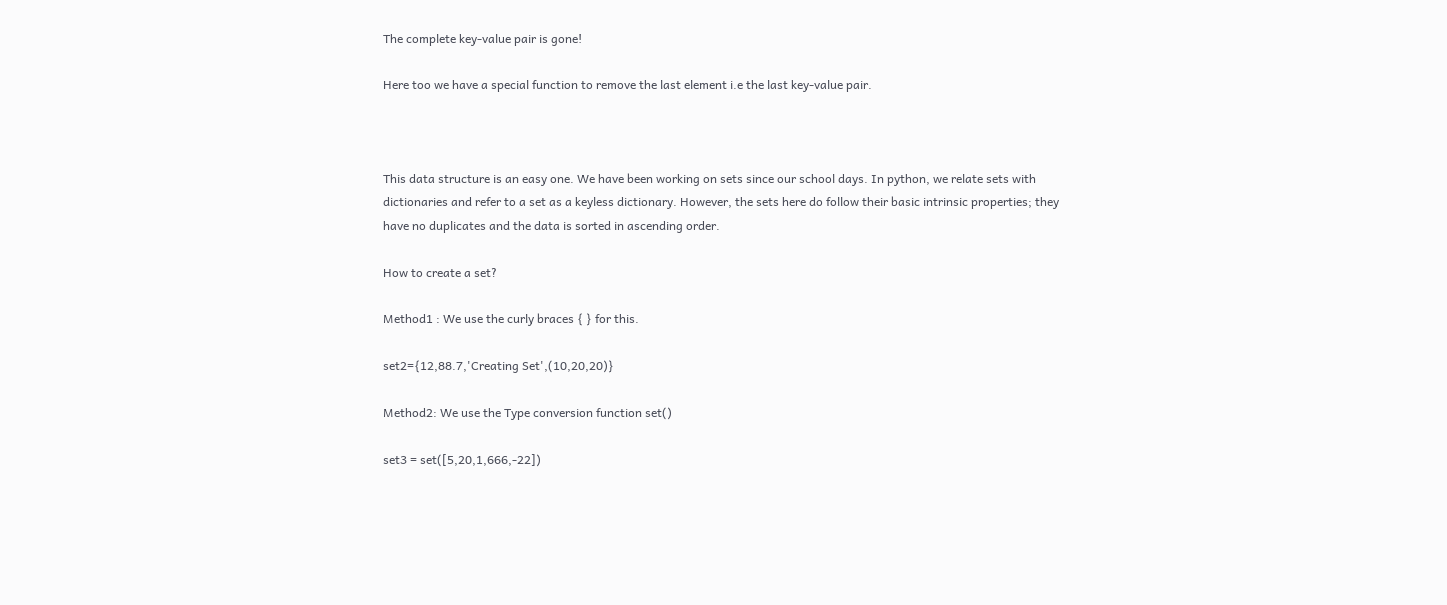The complete key-value pair is gone!

Here too we have a special function to remove the last element i.e the last key-value pair.



This data structure is an easy one. We have been working on sets since our school days. In python, we relate sets with dictionaries and refer to a set as a keyless dictionary. However, the sets here do follow their basic intrinsic properties; they have no duplicates and the data is sorted in ascending order.

How to create a set?

Method1 : We use the curly braces { } for this.

set2={12,88.7,'Creating Set',(10,20,20)}

Method2: We use the Type conversion function set()

set3 = set([5,20,1,666,-22])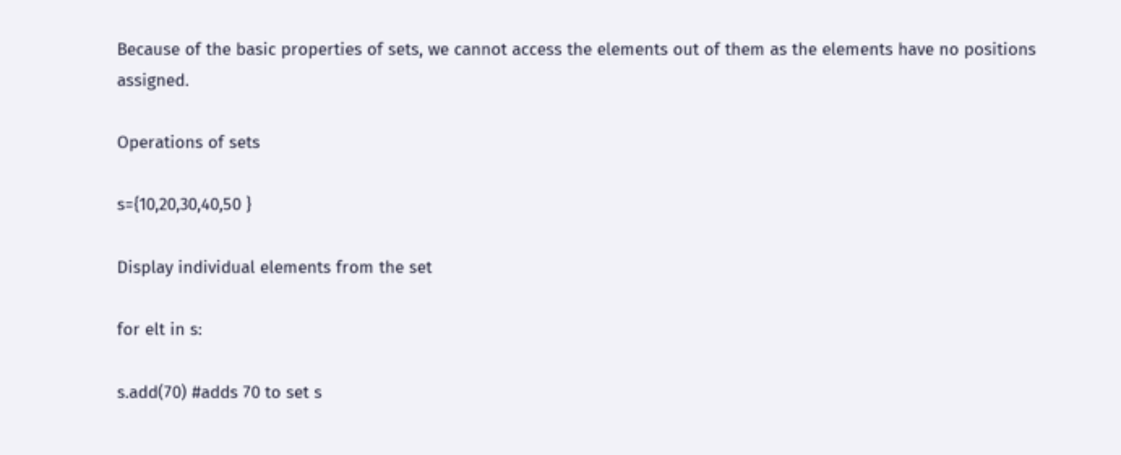Because of the basic properties of sets, we cannot access the elements out of them as the elements have no positions assigned.

Operations of sets

s={10,20,30,40,50 }

Display individual elements from the set

for elt in s:

s.add(70) #adds 70 to set s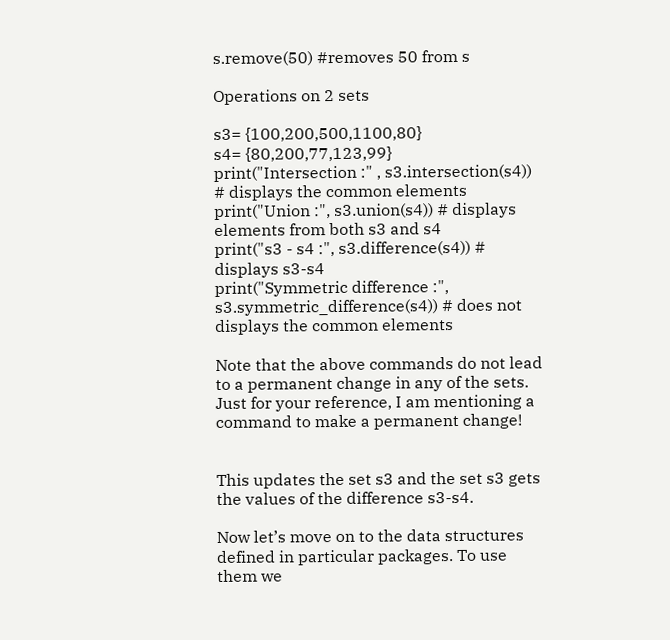s.remove(50) #removes 50 from s

Operations on 2 sets

s3= {100,200,500,1100,80}
s4= {80,200,77,123,99}
print("Intersection :" , s3.intersection(s4)) # displays the common elements
print("Union :", s3.union(s4)) # displays elements from both s3 and s4
print("s3 - s4 :", s3.difference(s4)) # displays s3-s4
print("Symmetric difference :", s3.symmetric_difference(s4)) # does not displays the common elements

Note that the above commands do not lead to a permanent change in any of the sets. Just for your reference, I am mentioning a command to make a permanent change!


This updates the set s3 and the set s3 gets the values of the difference s3-s4.

Now let’s move on to the data structures defined in particular packages. To use them we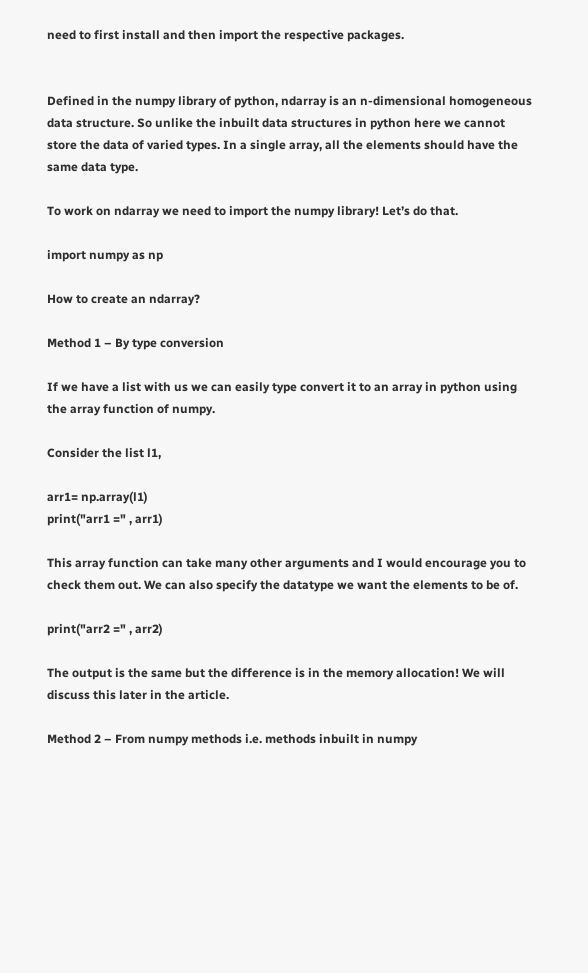need to first install and then import the respective packages.


Defined in the numpy library of python, ndarray is an n-dimensional homogeneous data structure. So unlike the inbuilt data structures in python here we cannot store the data of varied types. In a single array, all the elements should have the same data type.

To work on ndarray we need to import the numpy library! Let’s do that.

import numpy as np

How to create an ndarray?

Method 1 – By type conversion

If we have a list with us we can easily type convert it to an array in python using the array function of numpy.

Consider the list l1,

arr1= np.array(l1)
print("arr1 =" , arr1)

This array function can take many other arguments and I would encourage you to check them out. We can also specify the datatype we want the elements to be of.

print("arr2 =" , arr2)

The output is the same but the difference is in the memory allocation! We will discuss this later in the article.

Method 2 – From numpy methods i.e. methods inbuilt in numpy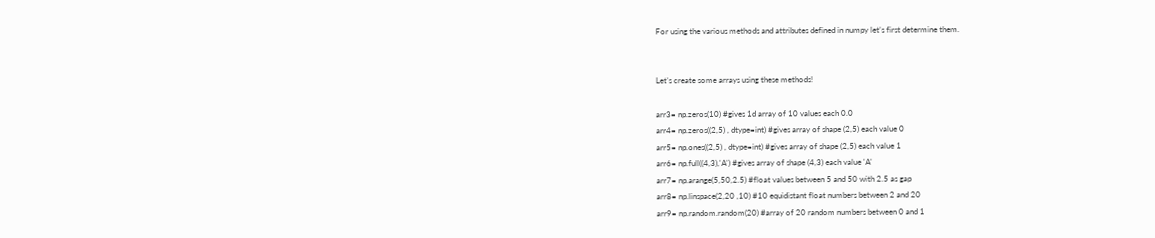For using the various methods and attributes defined in numpy let’s first determine them.


Let’s create some arrays using these methods!

arr3= np.zeros(10) #gives 1d array of 10 values each 0.0
arr4= np.zeros((2,5) , dtype=int) #gives array of shape (2,5) each value 0
arr5= np.ones((2,5) , dtype=int) #gives array of shape (2,5) each value 1
arr6= np.full((4,3),'A') #gives array of shape (4,3) each value 'A'
arr7= np.arange(5,50,2.5) #float values between 5 and 50 with 2.5 as gap
arr8= np.linspace(2,20 ,10) #10 equidistant float numbers between 2 and 20
arr9= np.random.random(20) #array of 20 random numbers between 0 and 1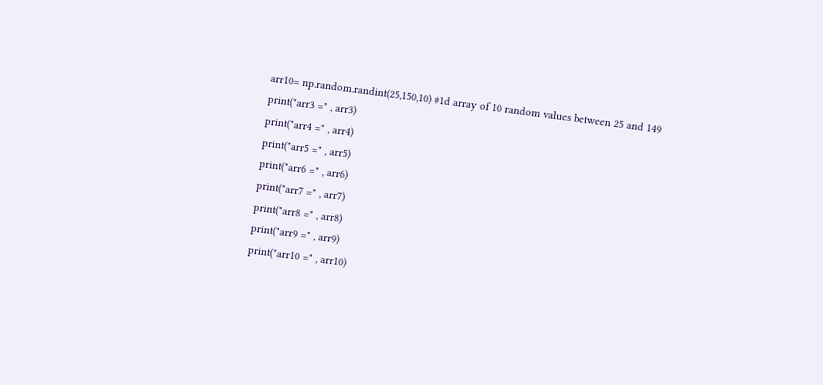arr10= np.random.randint(25,150,10) #1d array of 10 random values between 25 and 149
print("arr3 =" , arr3)
print("arr4 =" , arr4)
print("arr5 =" , arr5)
print("arr6 =" , arr6)
print("arr7 =" , arr7)
print("arr8 =" , arr8)
print("arr9 =" , arr9)
print("arr10 =" , arr10)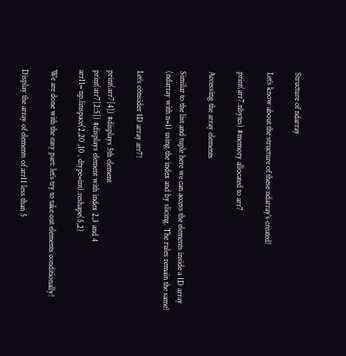Structure of ndarray

Let’s know about the structure of these ndarray’s created!

print(arr7.nbytes) #memory allocated to arr7

Accessing the array elements

Similar to the list and tuple here we can access the elements inside a 1D array (ndarray with n=1) using the index and by slicing. The rules remain the same!

Let’s consider 1D array arr7!

print(arr7[4]) #displays 5th element
print(arr7[2:5]) #displays element with index 2,3 and 4
arr11= np.linspace(2,20 ,10 , dtype=int).reshape(5,2)

We are done with the easy part: let’s try to take out elements conditionally!

Display the array of elements of arr11 less than 5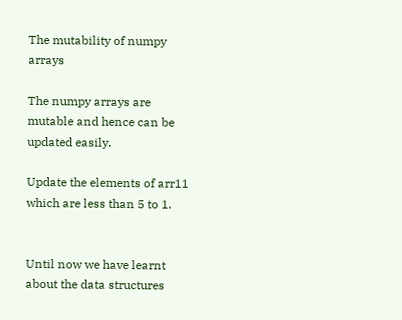The mutability of numpy arrays

The numpy arrays are mutable and hence can be updated easily.

Update the elements of arr11 which are less than 5 to 1.


Until now we have learnt about the data structures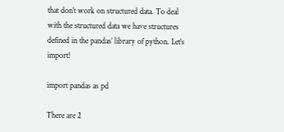that don’t work on structured data. To deal with the structured data we have structures defined in the pandas’ library of python. Let’s import!

import pandas as pd

There are 2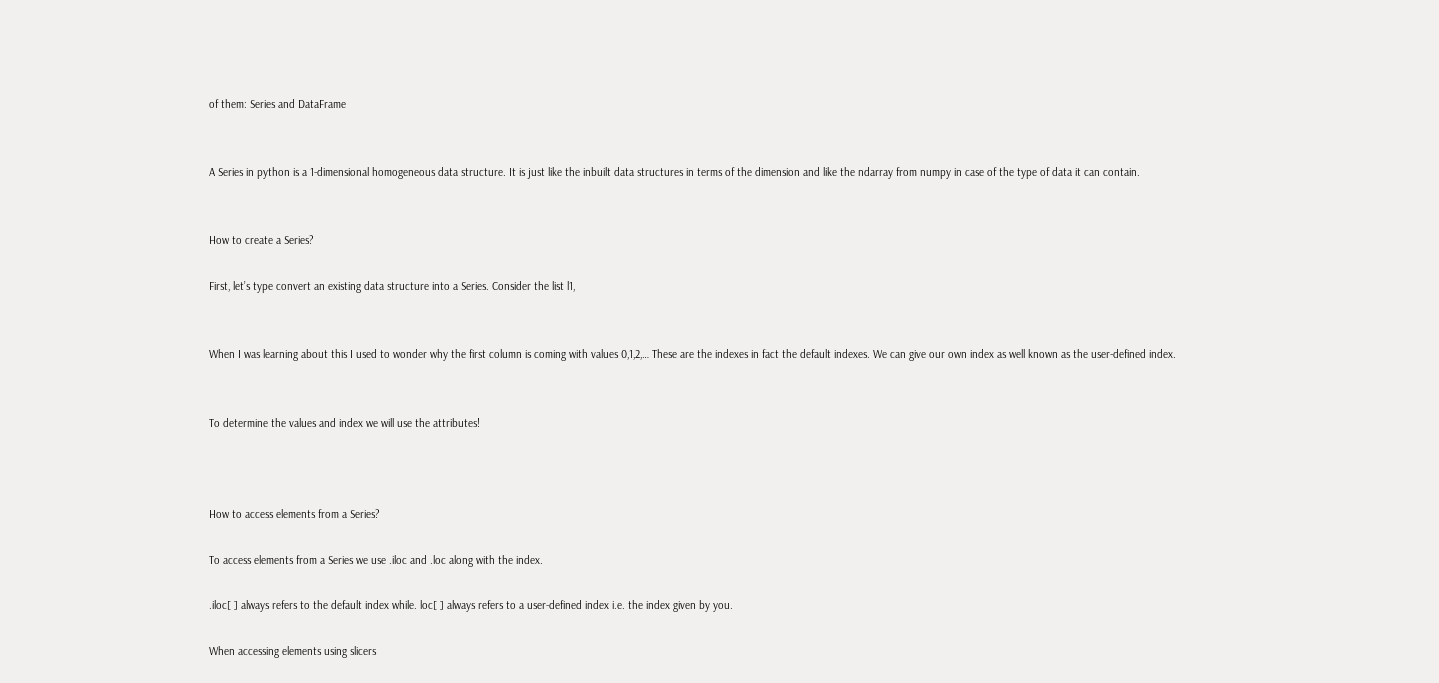of them: Series and DataFrame


A Series in python is a 1-dimensional homogeneous data structure. It is just like the inbuilt data structures in terms of the dimension and like the ndarray from numpy in case of the type of data it can contain.


How to create a Series?

First, let’s type convert an existing data structure into a Series. Consider the list l1,


When I was learning about this I used to wonder why the first column is coming with values 0,1,2,… These are the indexes in fact the default indexes. We can give our own index as well known as the user-defined index.


To determine the values and index we will use the attributes!



How to access elements from a Series?

To access elements from a Series we use .iloc and .loc along with the index.

.iloc[ ] always refers to the default index while. loc[ ] always refers to a user-defined index i.e. the index given by you.

When accessing elements using slicers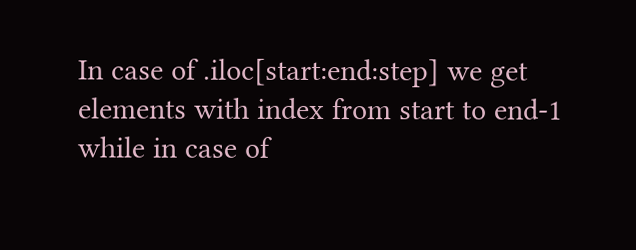In case of .iloc[start:end:step] we get elements with index from start to end-1 while in case of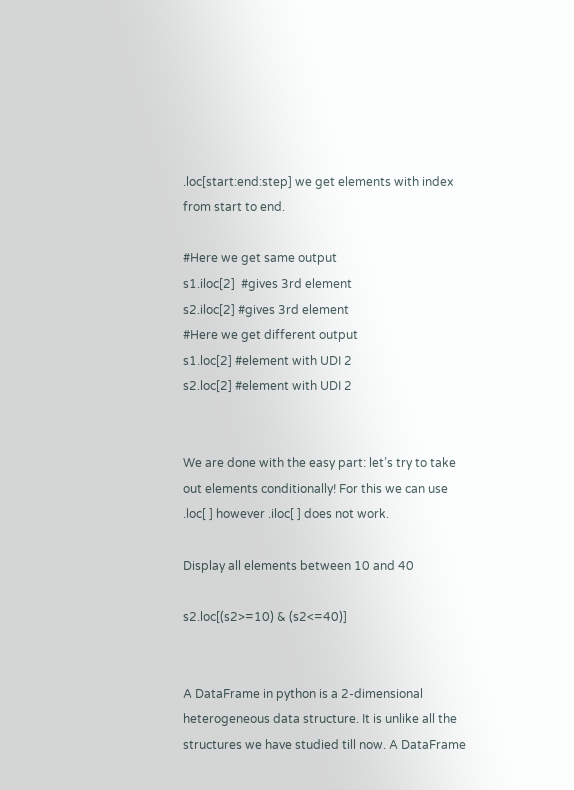.loc[start:end:step] we get elements with index from start to end.

#Here we get same output
s1.iloc[2]  #gives 3rd element
s2.iloc[2] #gives 3rd element
#Here we get different output
s1.loc[2] #element with UDI 2
s2.loc[2] #element with UDI 2


We are done with the easy part: let’s try to take out elements conditionally! For this we can use .loc[ ] however .iloc[ ] does not work.

Display all elements between 10 and 40

s2.loc[(s2>=10) & (s2<=40)]


A DataFrame in python is a 2-dimensional heterogeneous data structure. It is unlike all the structures we have studied till now. A DataFrame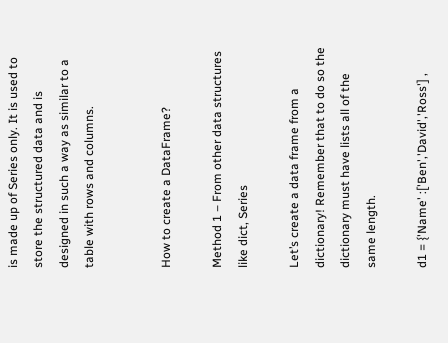is made up of Series only. It is used to store the structured data and is designed in such a way as similar to a table with rows and columns.


How to create a DataFrame?

Method 1 – From other data structures like dict, Series

Let’s create a data frame from a dictionary! Remember that to do so the dictionary must have lists all of the same length.

d1 = {'Name' :['Ben','David','Ross'] ,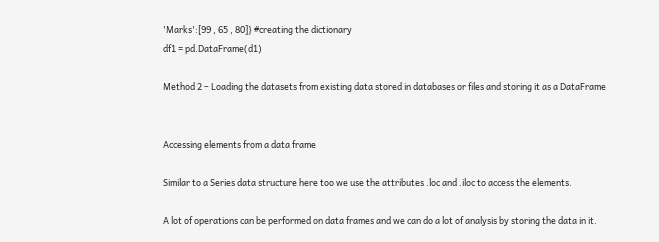'Marks':[99 , 65 , 80]} #creating the dictionary
df1 = pd.DataFrame(d1)

Method 2 – Loading the datasets from existing data stored in databases or files and storing it as a DataFrame


Accessing elements from a data frame

Similar to a Series data structure here too we use the attributes .loc and .iloc to access the elements.

A lot of operations can be performed on data frames and we can do a lot of analysis by storing the data in it.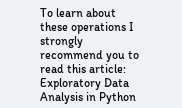To learn about these operations I strongly recommend you to read this article: Exploratory Data Analysis in Python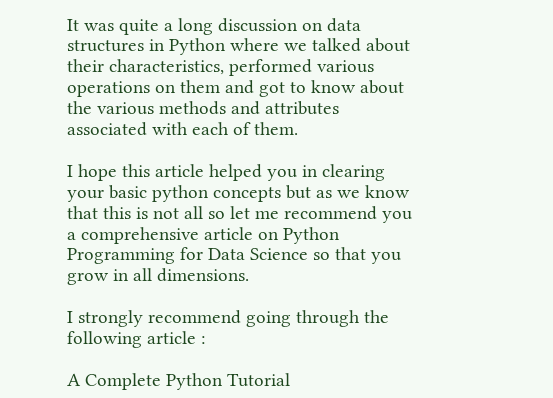It was quite a long discussion on data structures in Python where we talked about their characteristics, performed various operations on them and got to know about the various methods and attributes associated with each of them.

I hope this article helped you in clearing your basic python concepts but as we know that this is not all so let me recommend you a comprehensive article on Python Programming for Data Science so that you grow in all dimensions.

I strongly recommend going through the following article :

A Complete Python Tutorial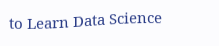to Learn Data Science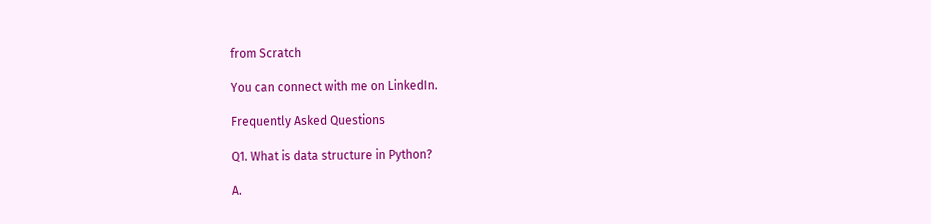from Scratch

You can connect with me on LinkedIn.

Frequently Asked Questions

Q1. What is data structure in Python?

A.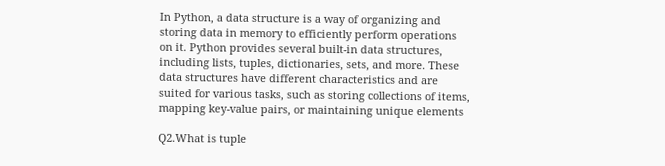In Python, a data structure is a way of organizing and storing data in memory to efficiently perform operations on it. Python provides several built-in data structures, including lists, tuples, dictionaries, sets, and more. These data structures have different characteristics and are suited for various tasks, such as storing collections of items, mapping key-value pairs, or maintaining unique elements

Q2.What is tuple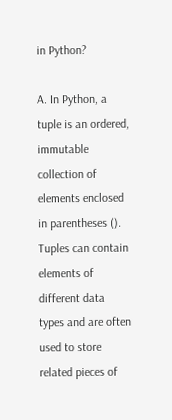in Python?

A. In Python, a tuple is an ordered, immutable collection of elements enclosed in parentheses (). Tuples can contain elements of different data types and are often used to store related pieces of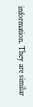information. They are similar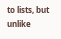to lists, but unlike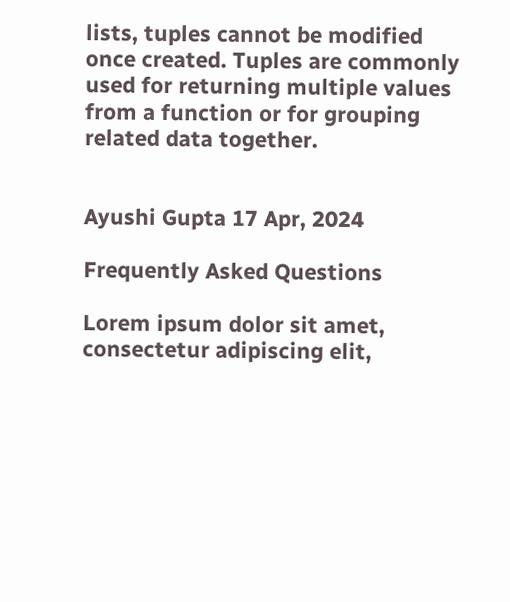lists, tuples cannot be modified once created. Tuples are commonly used for returning multiple values from a function or for grouping related data together.


Ayushi Gupta 17 Apr, 2024

Frequently Asked Questions

Lorem ipsum dolor sit amet, consectetur adipiscing elit,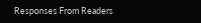Responses From Readers